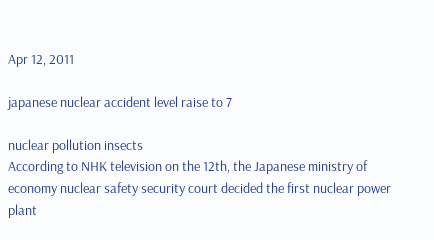Apr 12, 2011

japanese nuclear accident level raise to 7

nuclear pollution insects
According to NHK television on the 12th, the Japanese ministry of economy nuclear safety security court decided the first nuclear power plant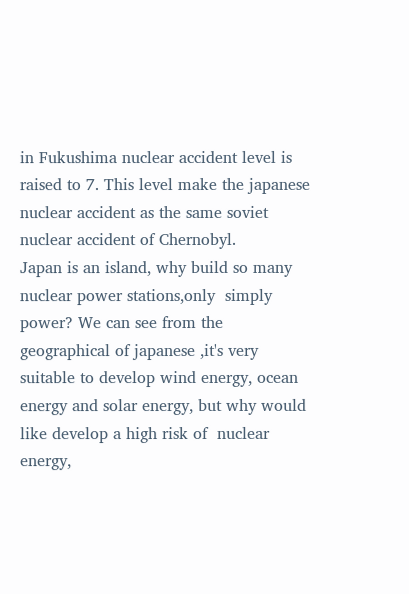in Fukushima nuclear accident level is raised to 7. This level make the japanese nuclear accident as the same soviet nuclear accident of Chernobyl.
Japan is an island, why build so many nuclear power stations,only  simply power? We can see from the geographical of japanese ,it's very suitable to develop wind energy, ocean energy and solar energy, but why would like develop a high risk of  nuclear energy,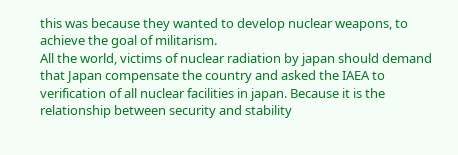this was because they wanted to develop nuclear weapons, to achieve the goal of militarism.
All the world, victims of nuclear radiation by japan should demand that Japan compensate the country and asked the IAEA to verification of all nuclear facilities in japan. Because it is the relationship between security and stability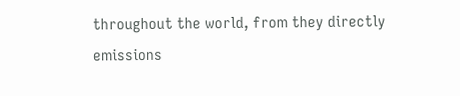throughout the world, from they directly emissions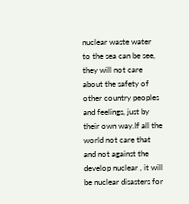nuclear waste water  to the sea can be see, they will not care about the safety of other country peoples and feelings, just by their own way.If all the world not care that and not against the develop nuclear , it will be nuclear disasters for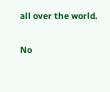all over the world.

No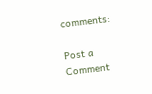comments:

Post a Comment